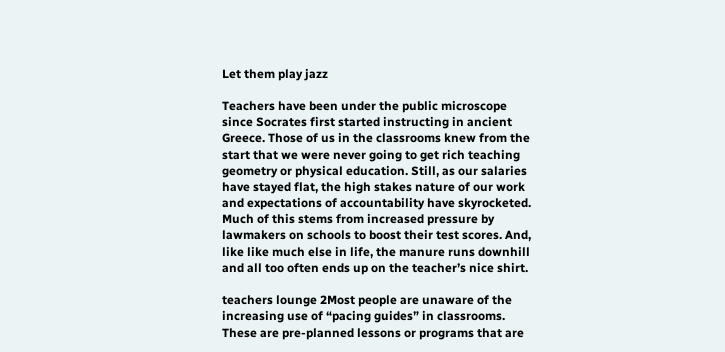Let them play jazz

Teachers have been under the public microscope since Socrates first started instructing in ancient Greece. Those of us in the classrooms knew from the start that we were never going to get rich teaching geometry or physical education. Still, as our salaries have stayed flat, the high stakes nature of our work and expectations of accountability have skyrocketed. Much of this stems from increased pressure by lawmakers on schools to boost their test scores. And, like like much else in life, the manure runs downhill and all too often ends up on the teacher’s nice shirt.

teachers lounge 2Most people are unaware of the increasing use of “pacing guides” in classrooms. These are pre-planned lessons or programs that are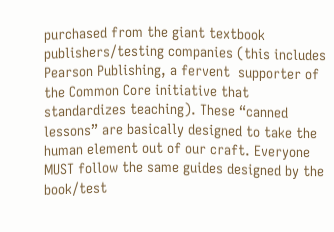purchased from the giant textbook publishers/testing companies (this includes Pearson Publishing, a fervent  supporter of the Common Core initiative that standardizes teaching). These “canned lessons” are basically designed to take the human element out of our craft. Everyone MUST follow the same guides designed by the book/test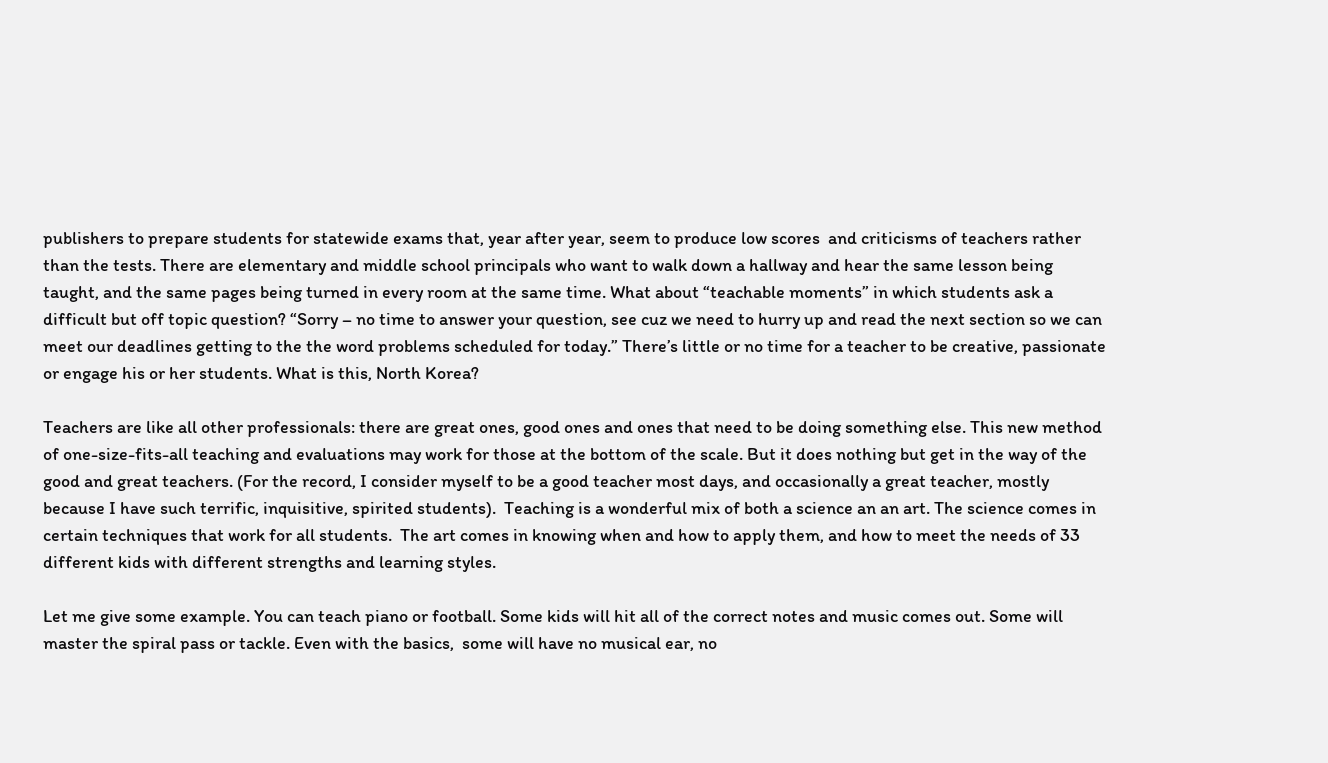publishers to prepare students for statewide exams that, year after year, seem to produce low scores  and criticisms of teachers rather than the tests. There are elementary and middle school principals who want to walk down a hallway and hear the same lesson being taught, and the same pages being turned in every room at the same time. What about “teachable moments” in which students ask a difficult but off topic question? “Sorry – no time to answer your question, see cuz we need to hurry up and read the next section so we can meet our deadlines getting to the the word problems scheduled for today.” There’s little or no time for a teacher to be creative, passionate or engage his or her students. What is this, North Korea?

Teachers are like all other professionals: there are great ones, good ones and ones that need to be doing something else. This new method of one-size-fits-all teaching and evaluations may work for those at the bottom of the scale. But it does nothing but get in the way of the good and great teachers. (For the record, I consider myself to be a good teacher most days, and occasionally a great teacher, mostly because I have such terrific, inquisitive, spirited students).  Teaching is a wonderful mix of both a science an an art. The science comes in certain techniques that work for all students.  The art comes in knowing when and how to apply them, and how to meet the needs of 33 different kids with different strengths and learning styles.

Let me give some example. You can teach piano or football. Some kids will hit all of the correct notes and music comes out. Some will master the spiral pass or tackle. Even with the basics,  some will have no musical ear, no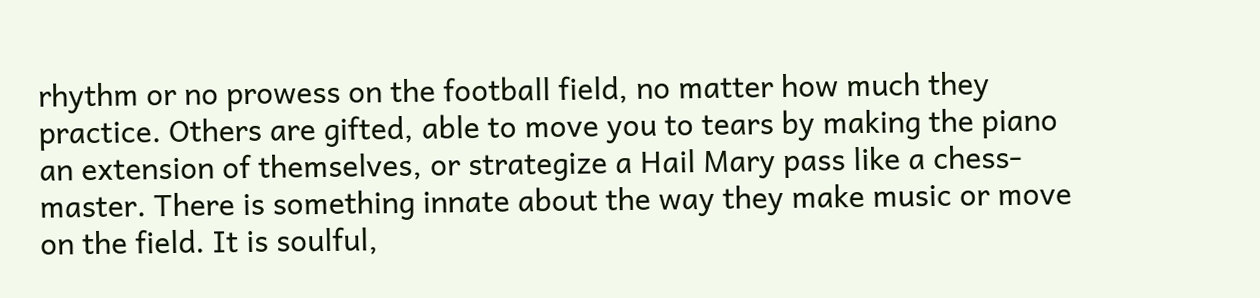rhythm or no prowess on the football field, no matter how much they practice. Others are gifted, able to move you to tears by making the piano an extension of themselves, or strategize a Hail Mary pass like a chess-master. There is something innate about the way they make music or move on the field. It is soulful,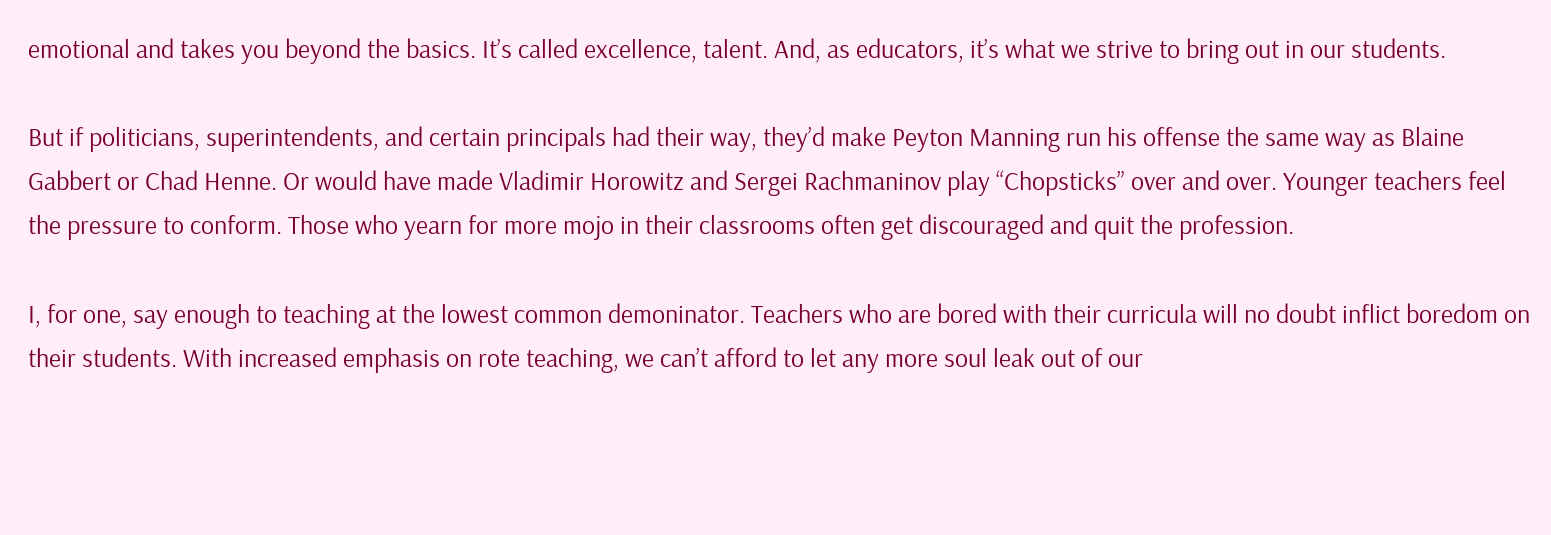emotional and takes you beyond the basics. It’s called excellence, talent. And, as educators, it’s what we strive to bring out in our students.

But if politicians, superintendents, and certain principals had their way, they’d make Peyton Manning run his offense the same way as Blaine Gabbert or Chad Henne. Or would have made Vladimir Horowitz and Sergei Rachmaninov play “Chopsticks” over and over. Younger teachers feel the pressure to conform. Those who yearn for more mojo in their classrooms often get discouraged and quit the profession.

I, for one, say enough to teaching at the lowest common demoninator. Teachers who are bored with their curricula will no doubt inflict boredom on their students. With increased emphasis on rote teaching, we can’t afford to let any more soul leak out of our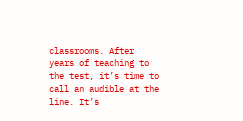classrooms. After years of teaching to the test, it’s time to call an audible at the line. It’s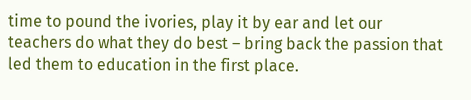time to pound the ivories, play it by ear and let our teachers do what they do best – bring back the passion that led them to education in the first place.